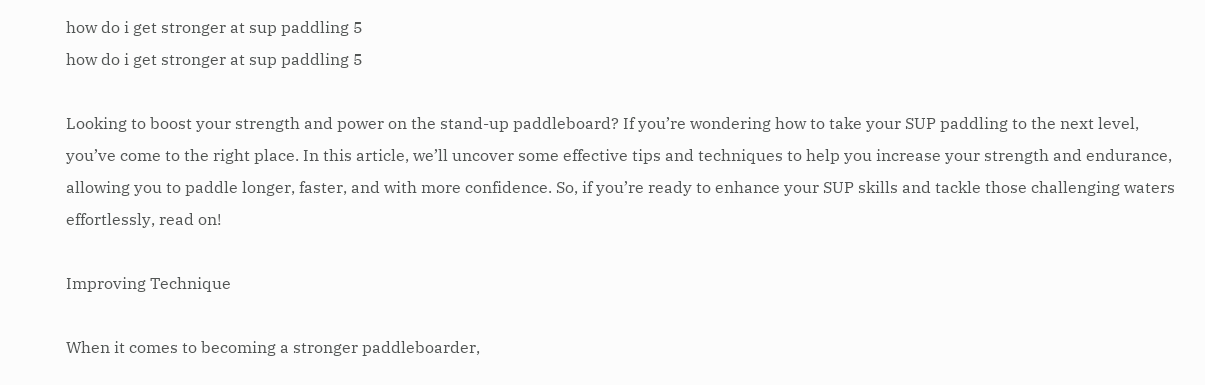how do i get stronger at sup paddling 5
how do i get stronger at sup paddling 5

Looking to boost your strength and power on the stand-up paddleboard? If you’re wondering how to take your SUP paddling to the next level, you’ve come to the right place. In this article, we’ll uncover some effective tips and techniques to help you increase your strength and endurance, allowing you to paddle longer, faster, and with more confidence. So, if you’re ready to enhance your SUP skills and tackle those challenging waters effortlessly, read on!

Improving Technique

When it comes to becoming a stronger paddleboarder,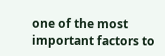one of the most important factors to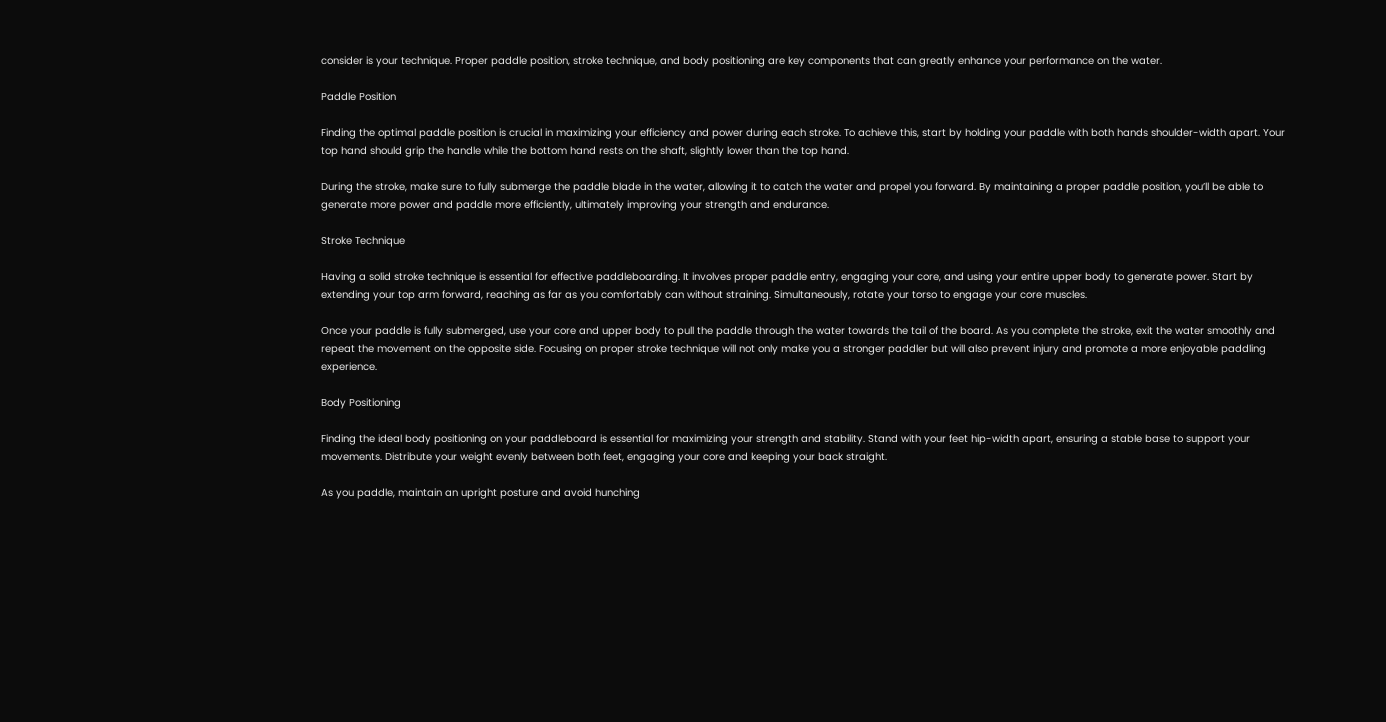consider is your technique. Proper paddle position, stroke technique, and body positioning are key components that can greatly enhance your performance on the water.

Paddle Position

Finding the optimal paddle position is crucial in maximizing your efficiency and power during each stroke. To achieve this, start by holding your paddle with both hands shoulder-width apart. Your top hand should grip the handle while the bottom hand rests on the shaft, slightly lower than the top hand.

During the stroke, make sure to fully submerge the paddle blade in the water, allowing it to catch the water and propel you forward. By maintaining a proper paddle position, you’ll be able to generate more power and paddle more efficiently, ultimately improving your strength and endurance.

Stroke Technique

Having a solid stroke technique is essential for effective paddleboarding. It involves proper paddle entry, engaging your core, and using your entire upper body to generate power. Start by extending your top arm forward, reaching as far as you comfortably can without straining. Simultaneously, rotate your torso to engage your core muscles.

Once your paddle is fully submerged, use your core and upper body to pull the paddle through the water towards the tail of the board. As you complete the stroke, exit the water smoothly and repeat the movement on the opposite side. Focusing on proper stroke technique will not only make you a stronger paddler but will also prevent injury and promote a more enjoyable paddling experience.

Body Positioning

Finding the ideal body positioning on your paddleboard is essential for maximizing your strength and stability. Stand with your feet hip-width apart, ensuring a stable base to support your movements. Distribute your weight evenly between both feet, engaging your core and keeping your back straight.

As you paddle, maintain an upright posture and avoid hunching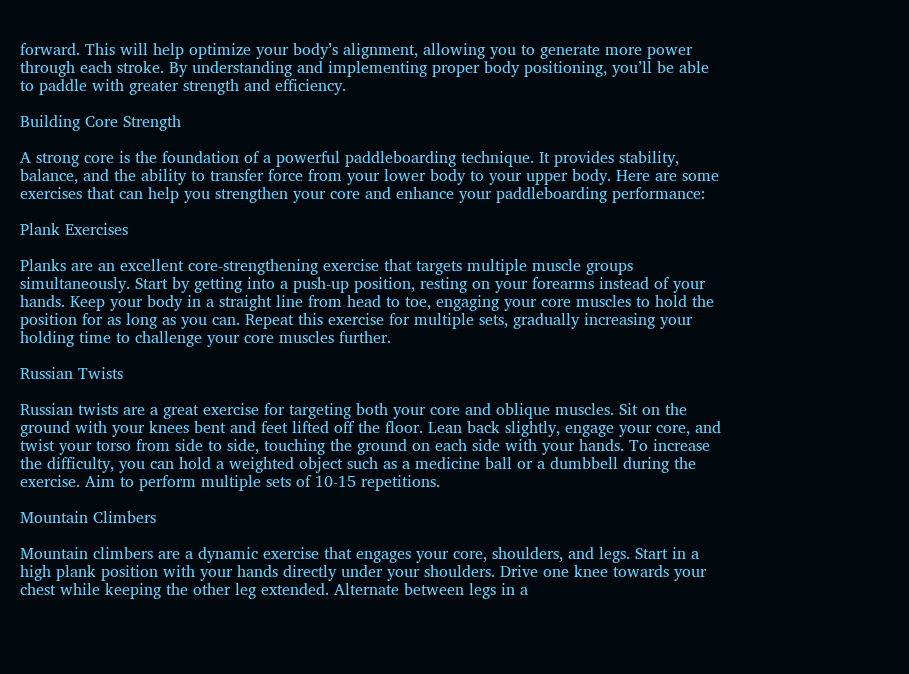forward. This will help optimize your body’s alignment, allowing you to generate more power through each stroke. By understanding and implementing proper body positioning, you’ll be able to paddle with greater strength and efficiency.

Building Core Strength

A strong core is the foundation of a powerful paddleboarding technique. It provides stability, balance, and the ability to transfer force from your lower body to your upper body. Here are some exercises that can help you strengthen your core and enhance your paddleboarding performance:

Plank Exercises

Planks are an excellent core-strengthening exercise that targets multiple muscle groups simultaneously. Start by getting into a push-up position, resting on your forearms instead of your hands. Keep your body in a straight line from head to toe, engaging your core muscles to hold the position for as long as you can. Repeat this exercise for multiple sets, gradually increasing your holding time to challenge your core muscles further.

Russian Twists

Russian twists are a great exercise for targeting both your core and oblique muscles. Sit on the ground with your knees bent and feet lifted off the floor. Lean back slightly, engage your core, and twist your torso from side to side, touching the ground on each side with your hands. To increase the difficulty, you can hold a weighted object such as a medicine ball or a dumbbell during the exercise. Aim to perform multiple sets of 10-15 repetitions.

Mountain Climbers

Mountain climbers are a dynamic exercise that engages your core, shoulders, and legs. Start in a high plank position with your hands directly under your shoulders. Drive one knee towards your chest while keeping the other leg extended. Alternate between legs in a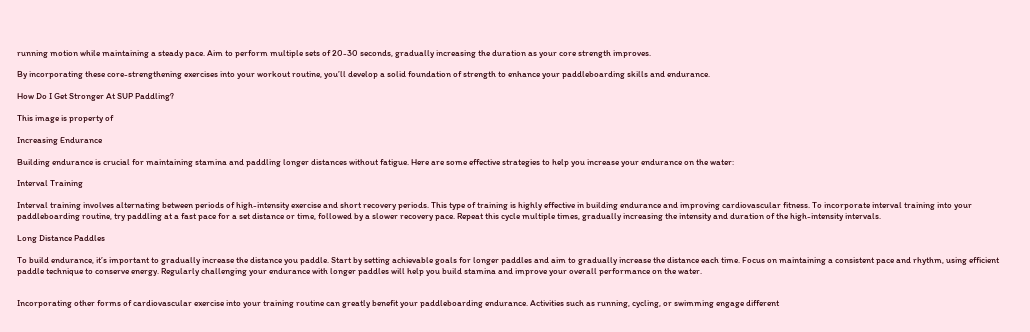running motion while maintaining a steady pace. Aim to perform multiple sets of 20-30 seconds, gradually increasing the duration as your core strength improves.

By incorporating these core-strengthening exercises into your workout routine, you’ll develop a solid foundation of strength to enhance your paddleboarding skills and endurance.

How Do I Get Stronger At SUP Paddling?

This image is property of

Increasing Endurance

Building endurance is crucial for maintaining stamina and paddling longer distances without fatigue. Here are some effective strategies to help you increase your endurance on the water:

Interval Training

Interval training involves alternating between periods of high-intensity exercise and short recovery periods. This type of training is highly effective in building endurance and improving cardiovascular fitness. To incorporate interval training into your paddleboarding routine, try paddling at a fast pace for a set distance or time, followed by a slower recovery pace. Repeat this cycle multiple times, gradually increasing the intensity and duration of the high-intensity intervals.

Long Distance Paddles

To build endurance, it’s important to gradually increase the distance you paddle. Start by setting achievable goals for longer paddles and aim to gradually increase the distance each time. Focus on maintaining a consistent pace and rhythm, using efficient paddle technique to conserve energy. Regularly challenging your endurance with longer paddles will help you build stamina and improve your overall performance on the water.


Incorporating other forms of cardiovascular exercise into your training routine can greatly benefit your paddleboarding endurance. Activities such as running, cycling, or swimming engage different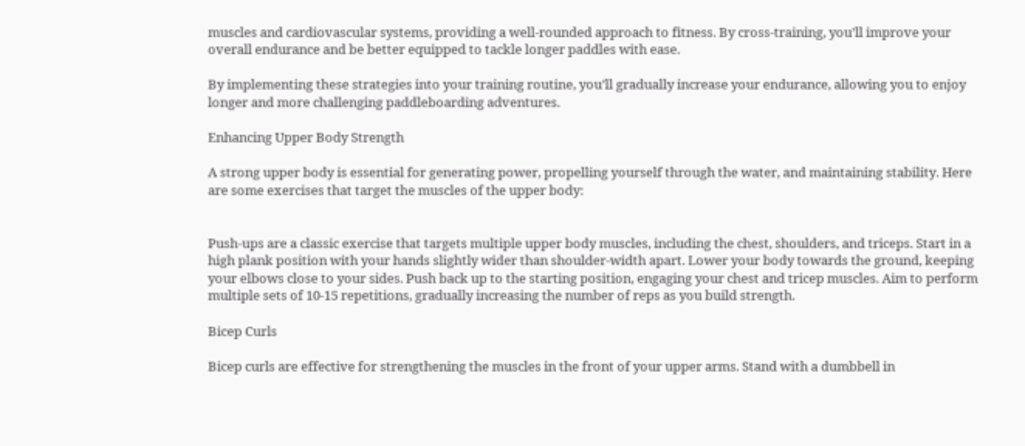muscles and cardiovascular systems, providing a well-rounded approach to fitness. By cross-training, you’ll improve your overall endurance and be better equipped to tackle longer paddles with ease.

By implementing these strategies into your training routine, you’ll gradually increase your endurance, allowing you to enjoy longer and more challenging paddleboarding adventures.

Enhancing Upper Body Strength

A strong upper body is essential for generating power, propelling yourself through the water, and maintaining stability. Here are some exercises that target the muscles of the upper body:


Push-ups are a classic exercise that targets multiple upper body muscles, including the chest, shoulders, and triceps. Start in a high plank position with your hands slightly wider than shoulder-width apart. Lower your body towards the ground, keeping your elbows close to your sides. Push back up to the starting position, engaging your chest and tricep muscles. Aim to perform multiple sets of 10-15 repetitions, gradually increasing the number of reps as you build strength.

Bicep Curls

Bicep curls are effective for strengthening the muscles in the front of your upper arms. Stand with a dumbbell in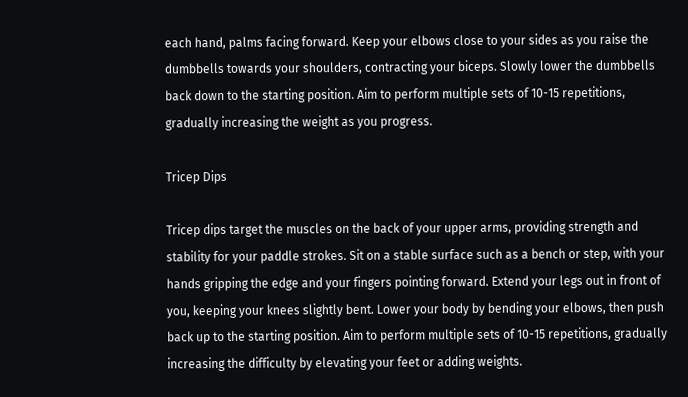each hand, palms facing forward. Keep your elbows close to your sides as you raise the dumbbells towards your shoulders, contracting your biceps. Slowly lower the dumbbells back down to the starting position. Aim to perform multiple sets of 10-15 repetitions, gradually increasing the weight as you progress.

Tricep Dips

Tricep dips target the muscles on the back of your upper arms, providing strength and stability for your paddle strokes. Sit on a stable surface such as a bench or step, with your hands gripping the edge and your fingers pointing forward. Extend your legs out in front of you, keeping your knees slightly bent. Lower your body by bending your elbows, then push back up to the starting position. Aim to perform multiple sets of 10-15 repetitions, gradually increasing the difficulty by elevating your feet or adding weights.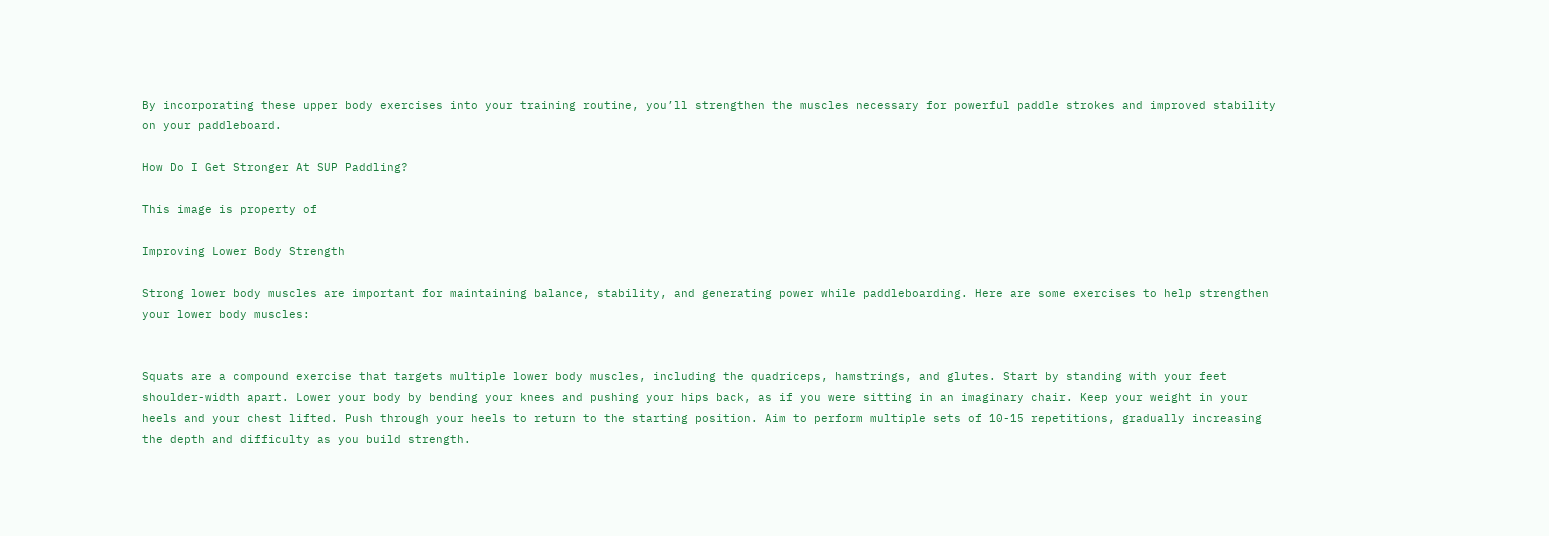By incorporating these upper body exercises into your training routine, you’ll strengthen the muscles necessary for powerful paddle strokes and improved stability on your paddleboard.

How Do I Get Stronger At SUP Paddling?

This image is property of

Improving Lower Body Strength

Strong lower body muscles are important for maintaining balance, stability, and generating power while paddleboarding. Here are some exercises to help strengthen your lower body muscles:


Squats are a compound exercise that targets multiple lower body muscles, including the quadriceps, hamstrings, and glutes. Start by standing with your feet shoulder-width apart. Lower your body by bending your knees and pushing your hips back, as if you were sitting in an imaginary chair. Keep your weight in your heels and your chest lifted. Push through your heels to return to the starting position. Aim to perform multiple sets of 10-15 repetitions, gradually increasing the depth and difficulty as you build strength.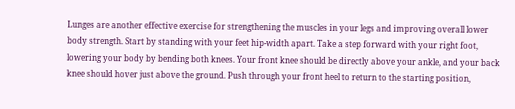Lunges are another effective exercise for strengthening the muscles in your legs and improving overall lower body strength. Start by standing with your feet hip-width apart. Take a step forward with your right foot, lowering your body by bending both knees. Your front knee should be directly above your ankle, and your back knee should hover just above the ground. Push through your front heel to return to the starting position,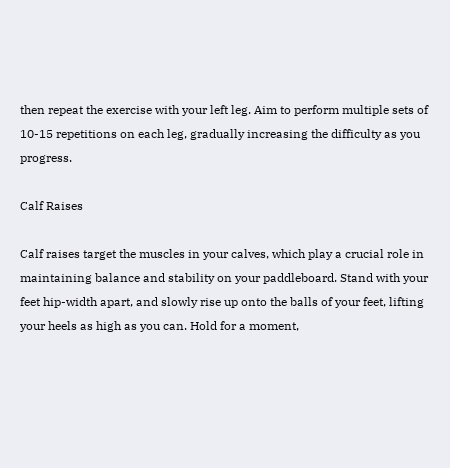then repeat the exercise with your left leg. Aim to perform multiple sets of 10-15 repetitions on each leg, gradually increasing the difficulty as you progress.

Calf Raises

Calf raises target the muscles in your calves, which play a crucial role in maintaining balance and stability on your paddleboard. Stand with your feet hip-width apart, and slowly rise up onto the balls of your feet, lifting your heels as high as you can. Hold for a moment,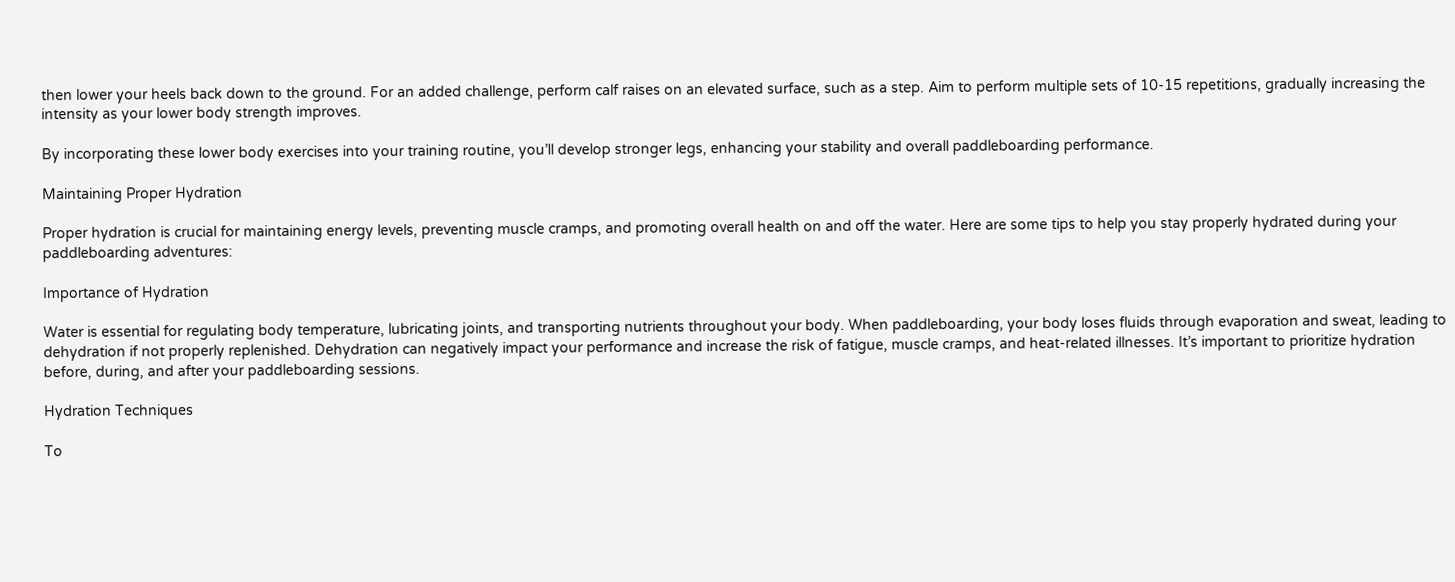then lower your heels back down to the ground. For an added challenge, perform calf raises on an elevated surface, such as a step. Aim to perform multiple sets of 10-15 repetitions, gradually increasing the intensity as your lower body strength improves.

By incorporating these lower body exercises into your training routine, you’ll develop stronger legs, enhancing your stability and overall paddleboarding performance.

Maintaining Proper Hydration

Proper hydration is crucial for maintaining energy levels, preventing muscle cramps, and promoting overall health on and off the water. Here are some tips to help you stay properly hydrated during your paddleboarding adventures:

Importance of Hydration

Water is essential for regulating body temperature, lubricating joints, and transporting nutrients throughout your body. When paddleboarding, your body loses fluids through evaporation and sweat, leading to dehydration if not properly replenished. Dehydration can negatively impact your performance and increase the risk of fatigue, muscle cramps, and heat-related illnesses. It’s important to prioritize hydration before, during, and after your paddleboarding sessions.

Hydration Techniques

To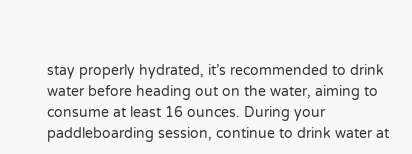stay properly hydrated, it’s recommended to drink water before heading out on the water, aiming to consume at least 16 ounces. During your paddleboarding session, continue to drink water at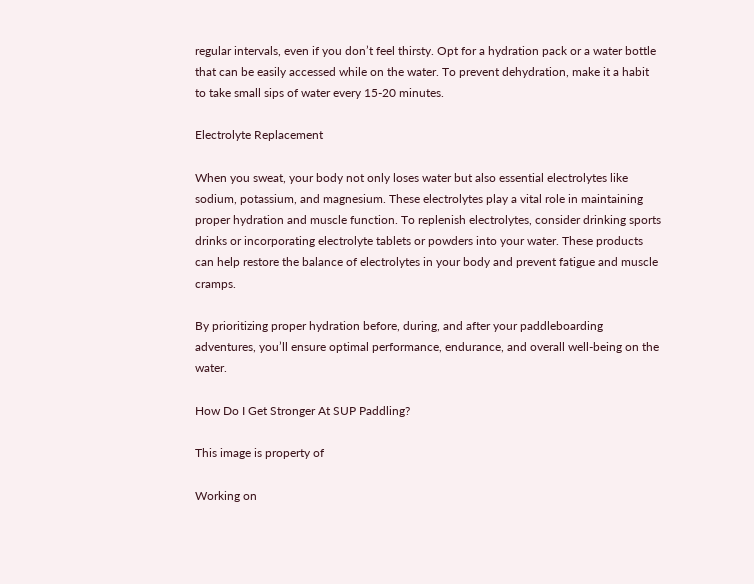regular intervals, even if you don’t feel thirsty. Opt for a hydration pack or a water bottle that can be easily accessed while on the water. To prevent dehydration, make it a habit to take small sips of water every 15-20 minutes.

Electrolyte Replacement

When you sweat, your body not only loses water but also essential electrolytes like sodium, potassium, and magnesium. These electrolytes play a vital role in maintaining proper hydration and muscle function. To replenish electrolytes, consider drinking sports drinks or incorporating electrolyte tablets or powders into your water. These products can help restore the balance of electrolytes in your body and prevent fatigue and muscle cramps.

By prioritizing proper hydration before, during, and after your paddleboarding adventures, you’ll ensure optimal performance, endurance, and overall well-being on the water.

How Do I Get Stronger At SUP Paddling?

This image is property of

Working on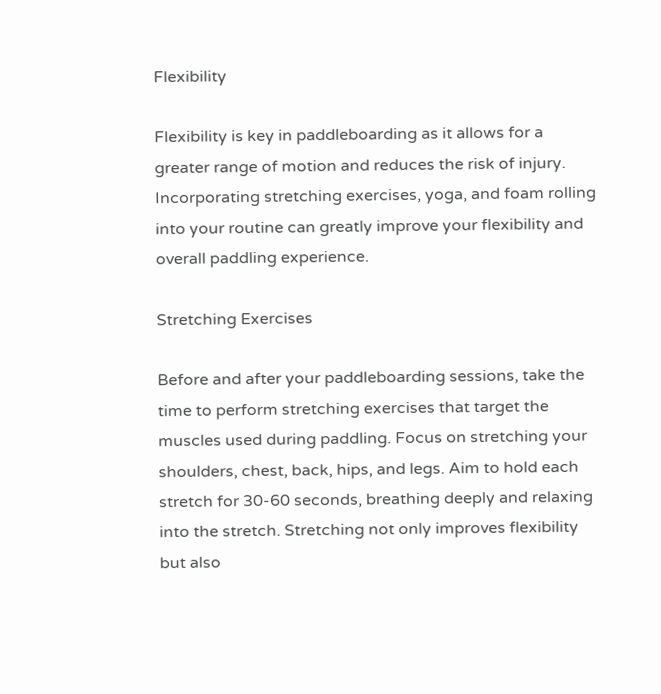Flexibility

Flexibility is key in paddleboarding as it allows for a greater range of motion and reduces the risk of injury. Incorporating stretching exercises, yoga, and foam rolling into your routine can greatly improve your flexibility and overall paddling experience.

Stretching Exercises

Before and after your paddleboarding sessions, take the time to perform stretching exercises that target the muscles used during paddling. Focus on stretching your shoulders, chest, back, hips, and legs. Aim to hold each stretch for 30-60 seconds, breathing deeply and relaxing into the stretch. Stretching not only improves flexibility but also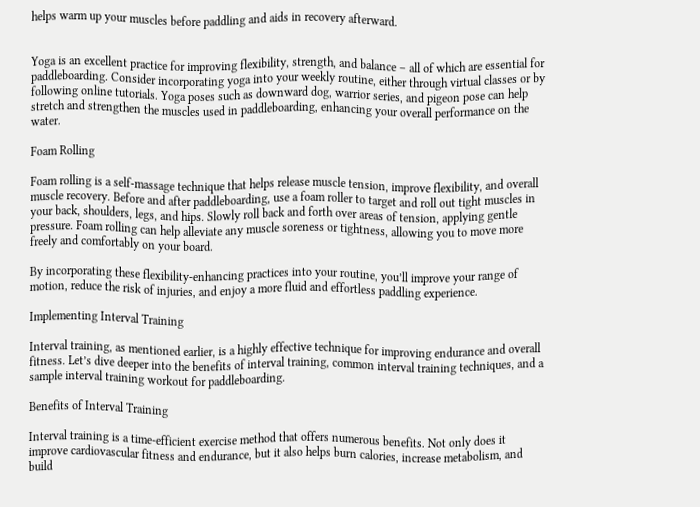helps warm up your muscles before paddling and aids in recovery afterward.


Yoga is an excellent practice for improving flexibility, strength, and balance – all of which are essential for paddleboarding. Consider incorporating yoga into your weekly routine, either through virtual classes or by following online tutorials. Yoga poses such as downward dog, warrior series, and pigeon pose can help stretch and strengthen the muscles used in paddleboarding, enhancing your overall performance on the water.

Foam Rolling

Foam rolling is a self-massage technique that helps release muscle tension, improve flexibility, and overall muscle recovery. Before and after paddleboarding, use a foam roller to target and roll out tight muscles in your back, shoulders, legs, and hips. Slowly roll back and forth over areas of tension, applying gentle pressure. Foam rolling can help alleviate any muscle soreness or tightness, allowing you to move more freely and comfortably on your board.

By incorporating these flexibility-enhancing practices into your routine, you’ll improve your range of motion, reduce the risk of injuries, and enjoy a more fluid and effortless paddling experience.

Implementing Interval Training

Interval training, as mentioned earlier, is a highly effective technique for improving endurance and overall fitness. Let’s dive deeper into the benefits of interval training, common interval training techniques, and a sample interval training workout for paddleboarding.

Benefits of Interval Training

Interval training is a time-efficient exercise method that offers numerous benefits. Not only does it improve cardiovascular fitness and endurance, but it also helps burn calories, increase metabolism, and build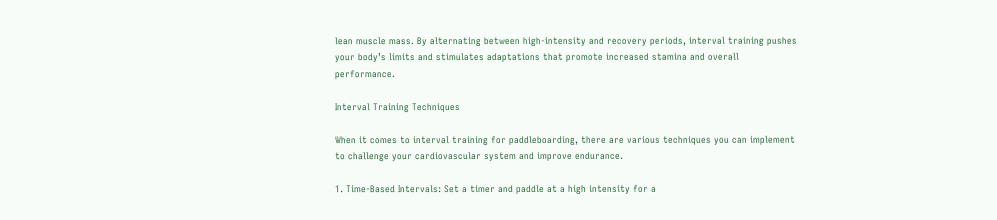lean muscle mass. By alternating between high-intensity and recovery periods, interval training pushes your body’s limits and stimulates adaptations that promote increased stamina and overall performance.

Interval Training Techniques

When it comes to interval training for paddleboarding, there are various techniques you can implement to challenge your cardiovascular system and improve endurance.

1. Time-Based Intervals: Set a timer and paddle at a high intensity for a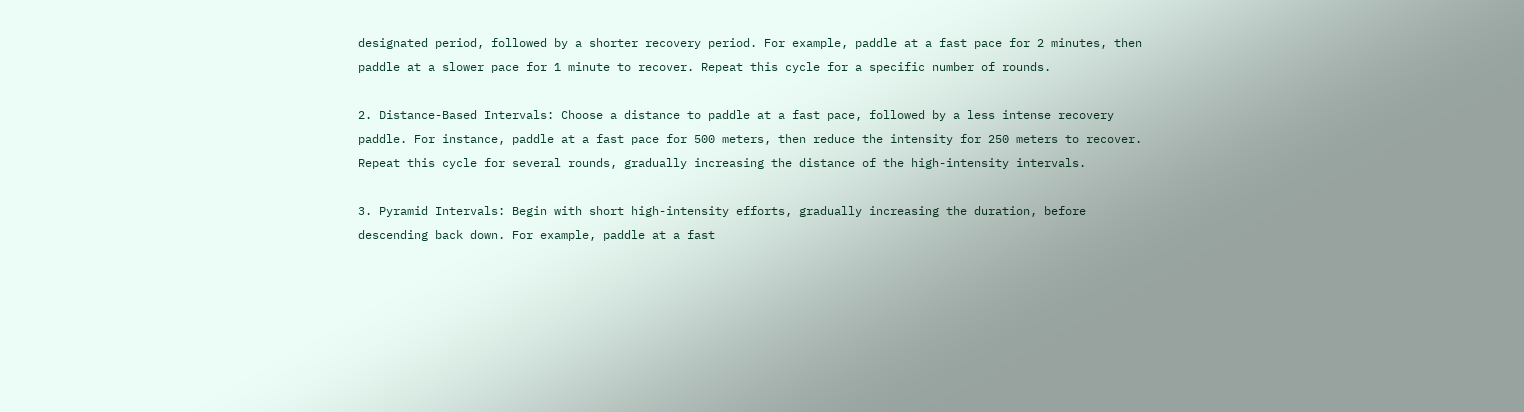designated period, followed by a shorter recovery period. For example, paddle at a fast pace for 2 minutes, then paddle at a slower pace for 1 minute to recover. Repeat this cycle for a specific number of rounds.

2. Distance-Based Intervals: Choose a distance to paddle at a fast pace, followed by a less intense recovery paddle. For instance, paddle at a fast pace for 500 meters, then reduce the intensity for 250 meters to recover. Repeat this cycle for several rounds, gradually increasing the distance of the high-intensity intervals.

3. Pyramid Intervals: Begin with short high-intensity efforts, gradually increasing the duration, before descending back down. For example, paddle at a fast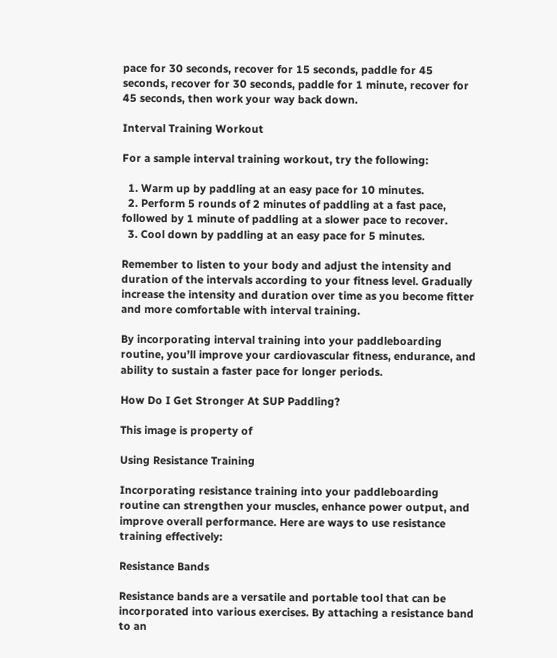pace for 30 seconds, recover for 15 seconds, paddle for 45 seconds, recover for 30 seconds, paddle for 1 minute, recover for 45 seconds, then work your way back down.

Interval Training Workout

For a sample interval training workout, try the following:

  1. Warm up by paddling at an easy pace for 10 minutes.
  2. Perform 5 rounds of 2 minutes of paddling at a fast pace, followed by 1 minute of paddling at a slower pace to recover.
  3. Cool down by paddling at an easy pace for 5 minutes.

Remember to listen to your body and adjust the intensity and duration of the intervals according to your fitness level. Gradually increase the intensity and duration over time as you become fitter and more comfortable with interval training.

By incorporating interval training into your paddleboarding routine, you’ll improve your cardiovascular fitness, endurance, and ability to sustain a faster pace for longer periods.

How Do I Get Stronger At SUP Paddling?

This image is property of

Using Resistance Training

Incorporating resistance training into your paddleboarding routine can strengthen your muscles, enhance power output, and improve overall performance. Here are ways to use resistance training effectively:

Resistance Bands

Resistance bands are a versatile and portable tool that can be incorporated into various exercises. By attaching a resistance band to an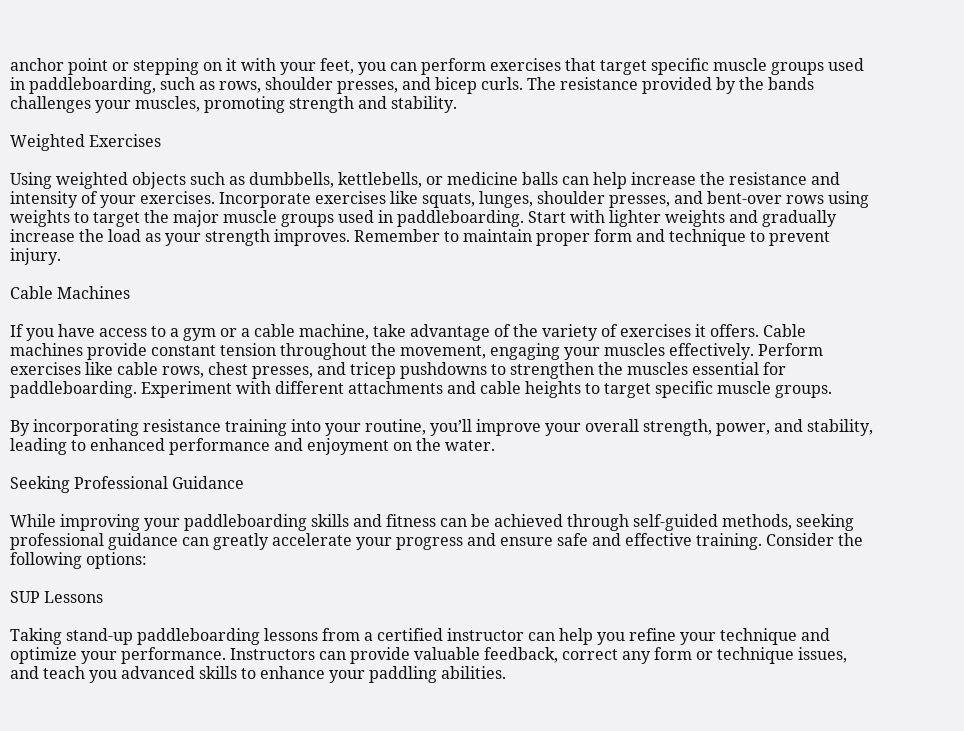anchor point or stepping on it with your feet, you can perform exercises that target specific muscle groups used in paddleboarding, such as rows, shoulder presses, and bicep curls. The resistance provided by the bands challenges your muscles, promoting strength and stability.

Weighted Exercises

Using weighted objects such as dumbbells, kettlebells, or medicine balls can help increase the resistance and intensity of your exercises. Incorporate exercises like squats, lunges, shoulder presses, and bent-over rows using weights to target the major muscle groups used in paddleboarding. Start with lighter weights and gradually increase the load as your strength improves. Remember to maintain proper form and technique to prevent injury.

Cable Machines

If you have access to a gym or a cable machine, take advantage of the variety of exercises it offers. Cable machines provide constant tension throughout the movement, engaging your muscles effectively. Perform exercises like cable rows, chest presses, and tricep pushdowns to strengthen the muscles essential for paddleboarding. Experiment with different attachments and cable heights to target specific muscle groups.

By incorporating resistance training into your routine, you’ll improve your overall strength, power, and stability, leading to enhanced performance and enjoyment on the water.

Seeking Professional Guidance

While improving your paddleboarding skills and fitness can be achieved through self-guided methods, seeking professional guidance can greatly accelerate your progress and ensure safe and effective training. Consider the following options:

SUP Lessons

Taking stand-up paddleboarding lessons from a certified instructor can help you refine your technique and optimize your performance. Instructors can provide valuable feedback, correct any form or technique issues, and teach you advanced skills to enhance your paddling abilities.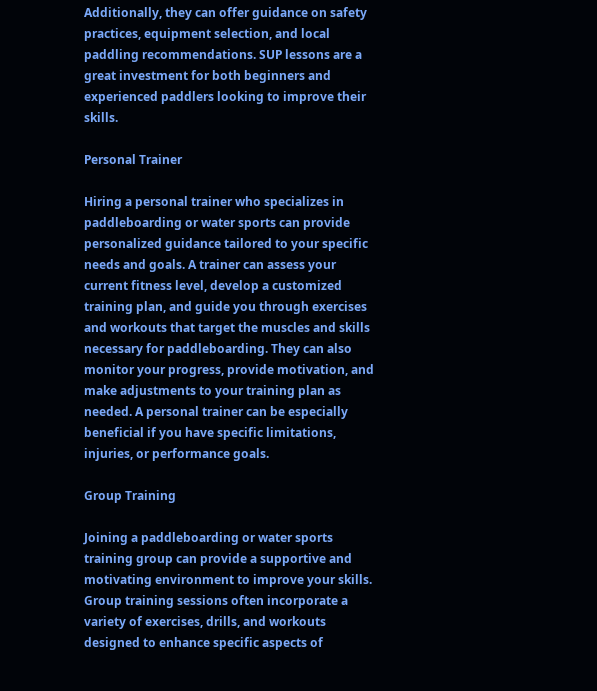Additionally, they can offer guidance on safety practices, equipment selection, and local paddling recommendations. SUP lessons are a great investment for both beginners and experienced paddlers looking to improve their skills.

Personal Trainer

Hiring a personal trainer who specializes in paddleboarding or water sports can provide personalized guidance tailored to your specific needs and goals. A trainer can assess your current fitness level, develop a customized training plan, and guide you through exercises and workouts that target the muscles and skills necessary for paddleboarding. They can also monitor your progress, provide motivation, and make adjustments to your training plan as needed. A personal trainer can be especially beneficial if you have specific limitations, injuries, or performance goals.

Group Training

Joining a paddleboarding or water sports training group can provide a supportive and motivating environment to improve your skills. Group training sessions often incorporate a variety of exercises, drills, and workouts designed to enhance specific aspects of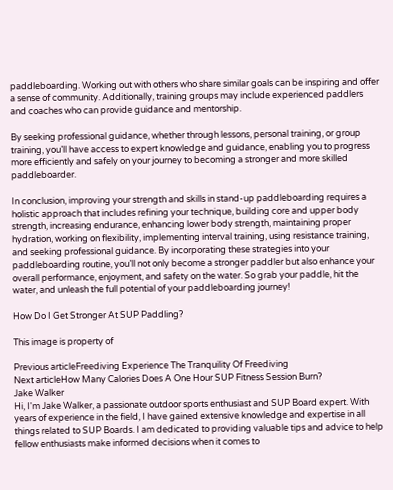paddleboarding. Working out with others who share similar goals can be inspiring and offer a sense of community. Additionally, training groups may include experienced paddlers and coaches who can provide guidance and mentorship.

By seeking professional guidance, whether through lessons, personal training, or group training, you’ll have access to expert knowledge and guidance, enabling you to progress more efficiently and safely on your journey to becoming a stronger and more skilled paddleboarder.

In conclusion, improving your strength and skills in stand-up paddleboarding requires a holistic approach that includes refining your technique, building core and upper body strength, increasing endurance, enhancing lower body strength, maintaining proper hydration, working on flexibility, implementing interval training, using resistance training, and seeking professional guidance. By incorporating these strategies into your paddleboarding routine, you’ll not only become a stronger paddler but also enhance your overall performance, enjoyment, and safety on the water. So grab your paddle, hit the water, and unleash the full potential of your paddleboarding journey!

How Do I Get Stronger At SUP Paddling?

This image is property of

Previous articleFreediving Experience The Tranquility Of Freediving
Next articleHow Many Calories Does A One Hour SUP Fitness Session Burn?
Jake Walker
Hi, I'm Jake Walker, a passionate outdoor sports enthusiast and SUP Board expert. With years of experience in the field, I have gained extensive knowledge and expertise in all things related to SUP Boards. I am dedicated to providing valuable tips and advice to help fellow enthusiasts make informed decisions when it comes to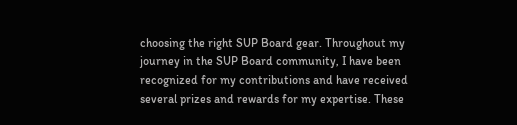choosing the right SUP Board gear. Throughout my journey in the SUP Board community, I have been recognized for my contributions and have received several prizes and rewards for my expertise. These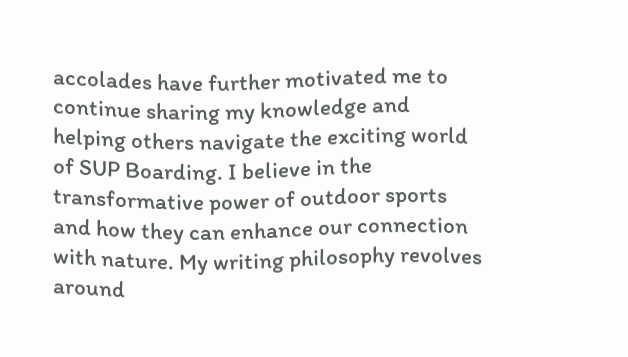accolades have further motivated me to continue sharing my knowledge and helping others navigate the exciting world of SUP Boarding. I believe in the transformative power of outdoor sports and how they can enhance our connection with nature. My writing philosophy revolves around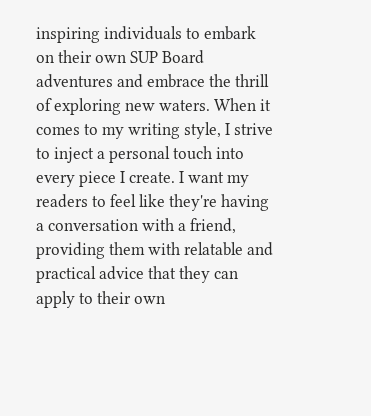inspiring individuals to embark on their own SUP Board adventures and embrace the thrill of exploring new waters. When it comes to my writing style, I strive to inject a personal touch into every piece I create. I want my readers to feel like they're having a conversation with a friend, providing them with relatable and practical advice that they can apply to their own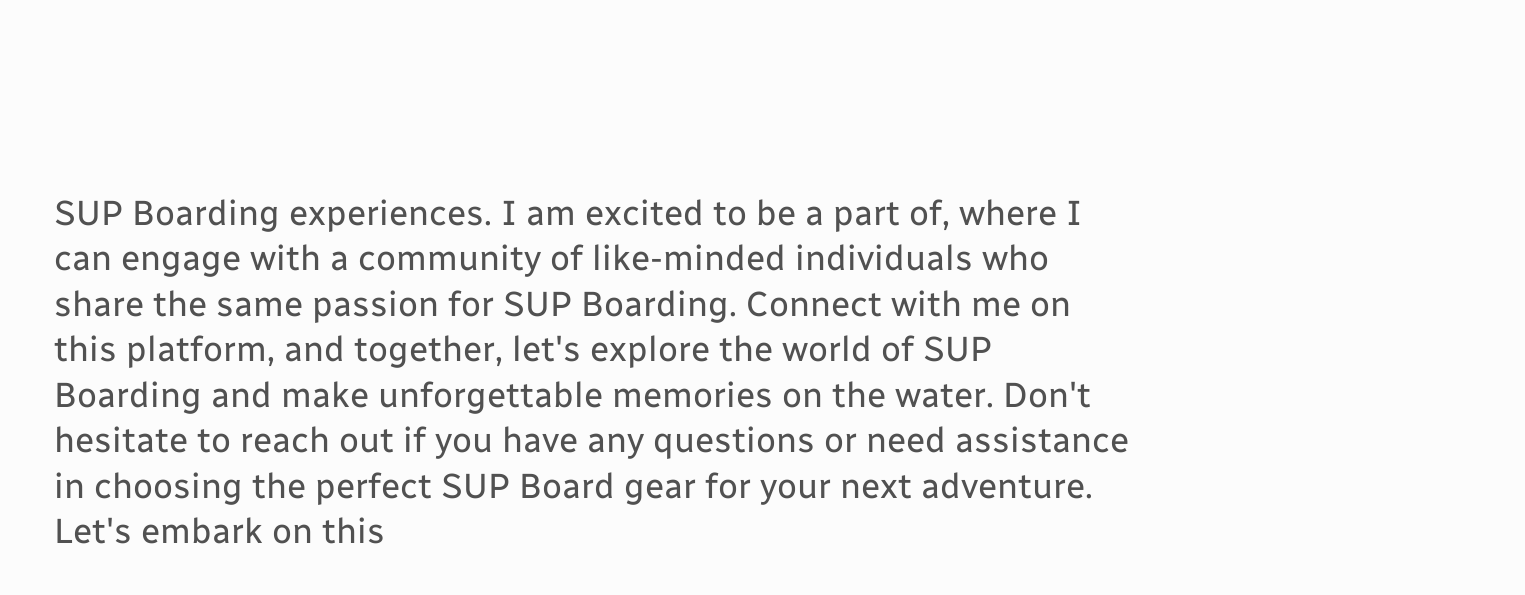SUP Boarding experiences. I am excited to be a part of, where I can engage with a community of like-minded individuals who share the same passion for SUP Boarding. Connect with me on this platform, and together, let's explore the world of SUP Boarding and make unforgettable memories on the water. Don't hesitate to reach out if you have any questions or need assistance in choosing the perfect SUP Board gear for your next adventure. Let's embark on this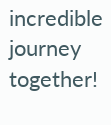incredible journey together!